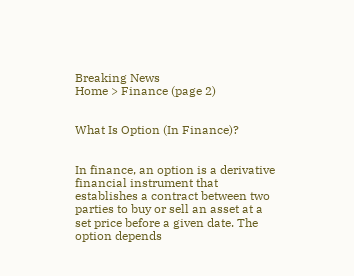Breaking News
Home > Finance (page 2)


What Is Option (In Finance)?


In finance, an option is a derivative financial instrument that establishes a contract between two parties to buy or sell an asset at a set price before a given date. The option depends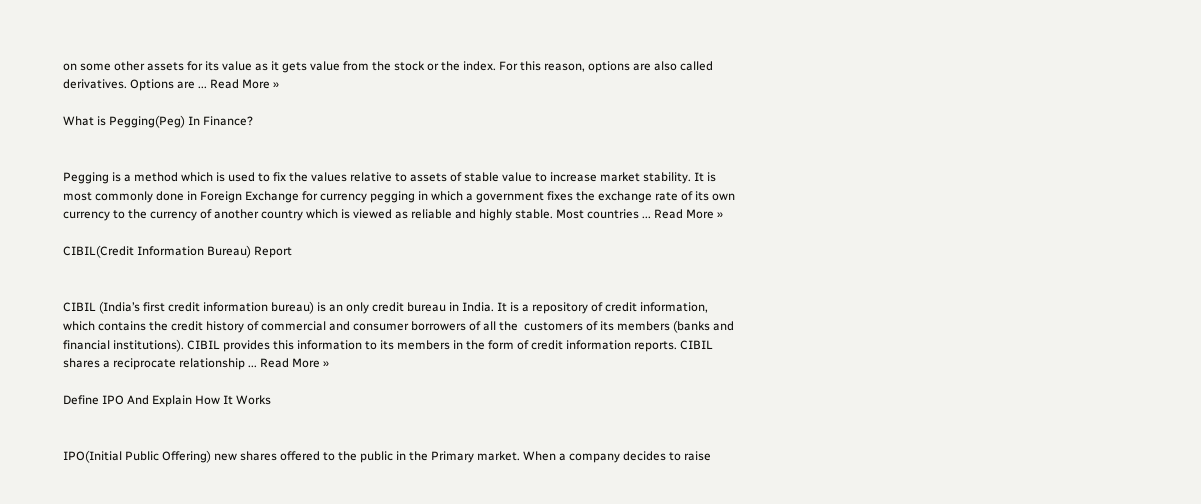on some other assets for its value as it gets value from the stock or the index. For this reason, options are also called derivatives. Options are ... Read More »

What is Pegging(Peg) In Finance?


Pegging is a method which is used to fix the values relative to assets of stable value to increase market stability. It is most commonly done in Foreign Exchange for currency pegging in which a government fixes the exchange rate of its own currency to the currency of another country which is viewed as reliable and highly stable. Most countries ... Read More »

CIBIL(Credit Information Bureau) Report


CIBIL (India’s first credit information bureau) is an only credit bureau in India. It is a repository of credit information, which contains the credit history of commercial and consumer borrowers of all the  customers of its members (banks and financial institutions). CIBIL provides this information to its members in the form of credit information reports. CIBIL shares a reciprocate relationship ... Read More »

Define IPO And Explain How It Works


IPO(Initial Public Offering) new shares offered to the public in the Primary market. When a company decides to raise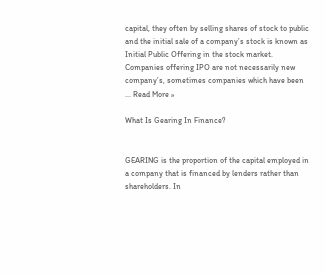capital, they often by selling shares of stock to public and the initial sale of a company’s stock is known as Initial Public Offering in the stock market. Companies offering IPO are not necessarily new company’s, sometimes companies which have been ... Read More »

What Is Gearing In Finance?


GEARING is the proportion of the capital employed in a company that is financed by lenders rather than shareholders. In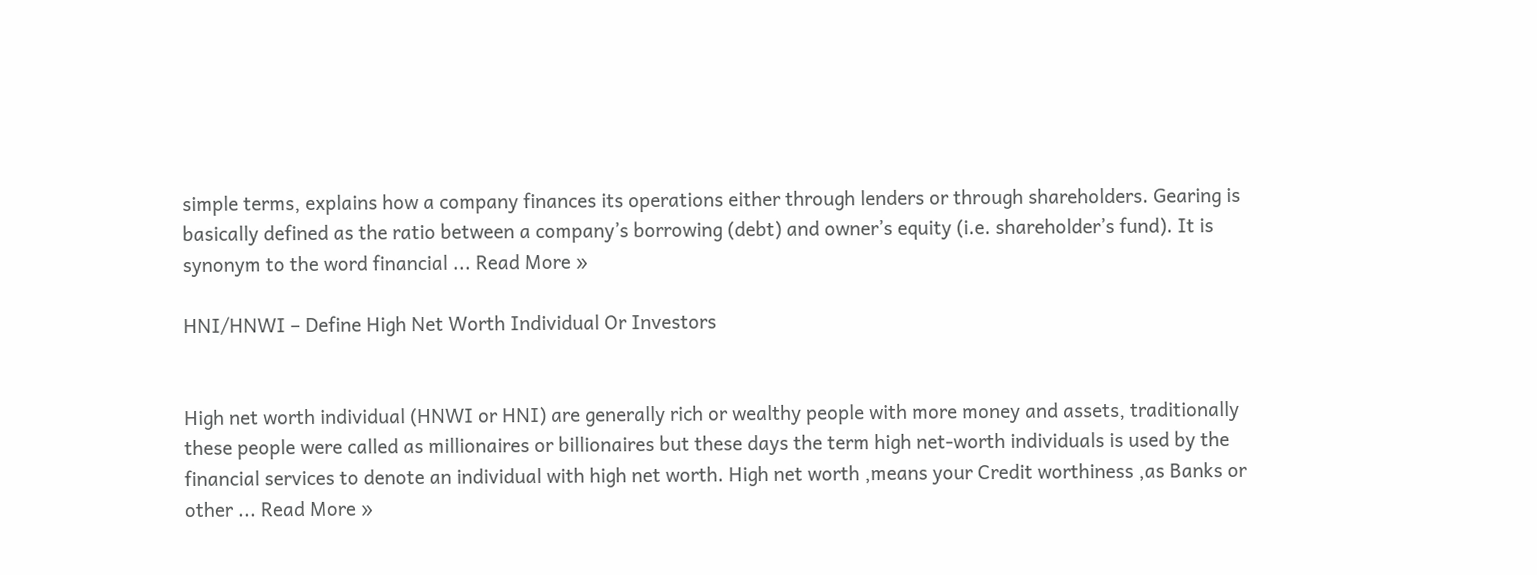simple terms, explains how a company finances its operations either through lenders or through shareholders. Gearing is basically defined as the ratio between a company’s borrowing (debt) and owner’s equity (i.e. shareholder’s fund). It is synonym to the word financial ... Read More »

HNI/HNWI – Define High Net Worth Individual Or Investors


High net worth individual (HNWI or HNI) are generally rich or wealthy people with more money and assets, traditionally these people were called as millionaires or billionaires but these days the term high net-worth individuals is used by the financial services to denote an individual with high net worth. High net worth ,means your Credit worthiness ,as Banks or other ... Read More »